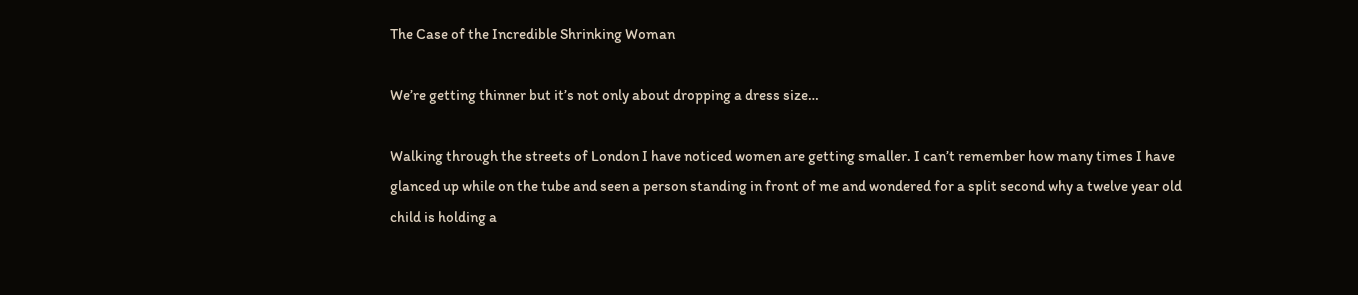The Case of the Incredible Shrinking Woman

We’re getting thinner but it’s not only about dropping a dress size…

Walking through the streets of London I have noticed women are getting smaller. I can’t remember how many times I have glanced up while on the tube and seen a person standing in front of me and wondered for a split second why a twelve year old child is holding a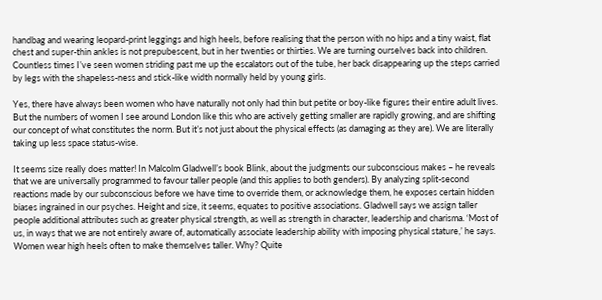handbag and wearing leopard-print leggings and high heels, before realising that the person with no hips and a tiny waist, flat chest and super-thin ankles is not prepubescent, but in her twenties or thirties. We are turning ourselves back into children. Countless times I’ve seen women striding past me up the escalators out of the tube, her back disappearing up the steps carried by legs with the shapeless-ness and stick-like width normally held by young girls.

Yes, there have always been women who have naturally not only had thin but petite or boy-like figures their entire adult lives. But the numbers of women I see around London like this who are actively getting smaller are rapidly growing, and are shifting our concept of what constitutes the norm. But it’s not just about the physical effects (as damaging as they are). We are literally taking up less space status-wise.

It seems size really does matter! In Malcolm Gladwell’s book Blink, about the judgments our subconscious makes – he reveals that we are universally programmed to favour taller people (and this applies to both genders). By analyzing split-second reactions made by our subconscious before we have time to override them, or acknowledge them, he exposes certain hidden biases ingrained in our psyches. Height and size, it seems, equates to positive associations. Gladwell says we assign taller people additional attributes such as greater physical strength, as well as strength in character, leadership and charisma. ‘Most of us, in ways that we are not entirely aware of, automatically associate leadership ability with imposing physical stature,’ he says. Women wear high heels often to make themselves taller. Why? Quite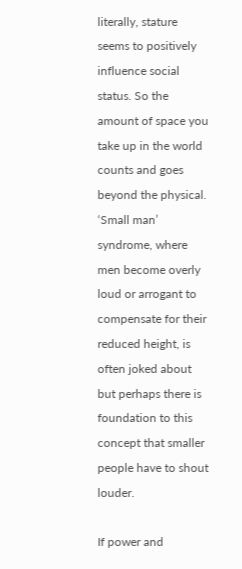literally, stature seems to positively influence social status. So the amount of space you take up in the world counts and goes beyond the physical. ‘Small man’ syndrome, where men become overly loud or arrogant to compensate for their reduced height, is often joked about but perhaps there is foundation to this concept that smaller people have to shout louder.

If power and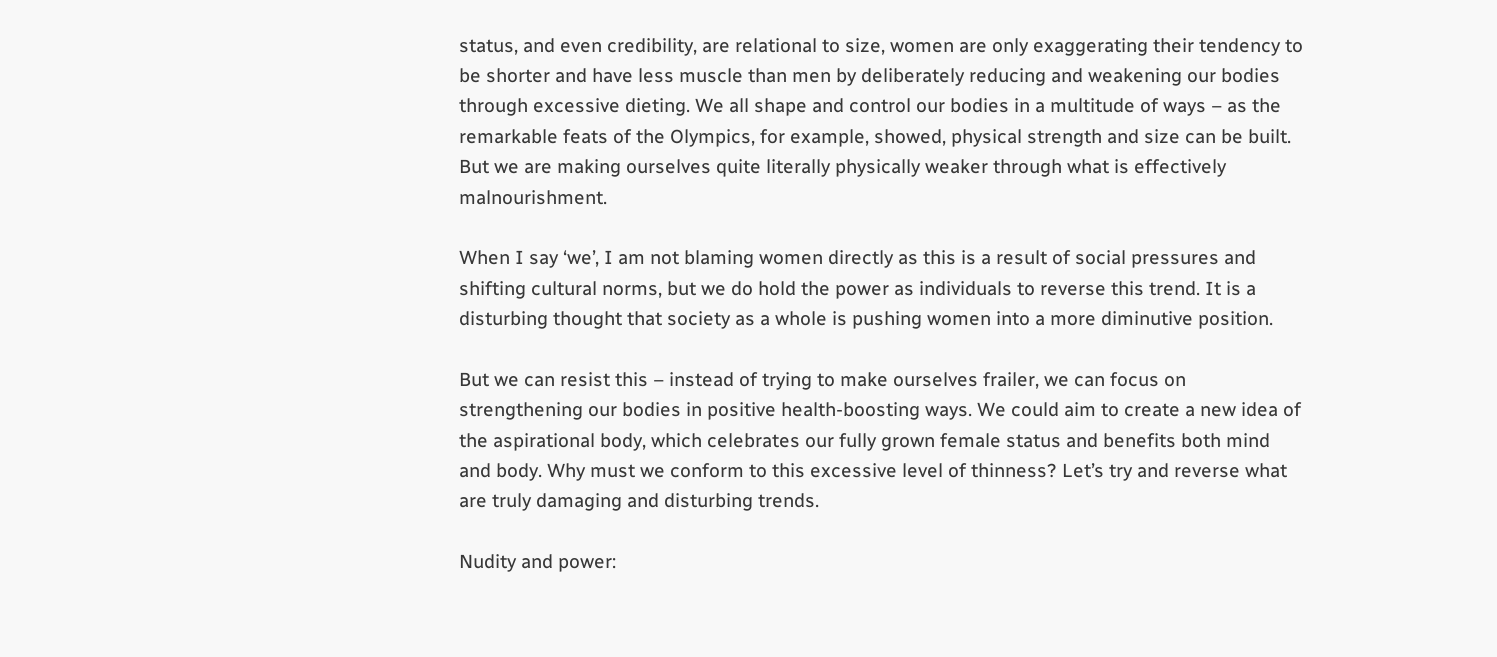status, and even credibility, are relational to size, women are only exaggerating their tendency to be shorter and have less muscle than men by deliberately reducing and weakening our bodies through excessive dieting. We all shape and control our bodies in a multitude of ways – as the remarkable feats of the Olympics, for example, showed, physical strength and size can be built. But we are making ourselves quite literally physically weaker through what is effectively malnourishment.

When I say ‘we’, I am not blaming women directly as this is a result of social pressures and shifting cultural norms, but we do hold the power as individuals to reverse this trend. It is a disturbing thought that society as a whole is pushing women into a more diminutive position.

But we can resist this – instead of trying to make ourselves frailer, we can focus on strengthening our bodies in positive health-boosting ways. We could aim to create a new idea of the aspirational body, which celebrates our fully grown female status and benefits both mind and body. Why must we conform to this excessive level of thinness? Let’s try and reverse what are truly damaging and disturbing trends.

Nudity and power: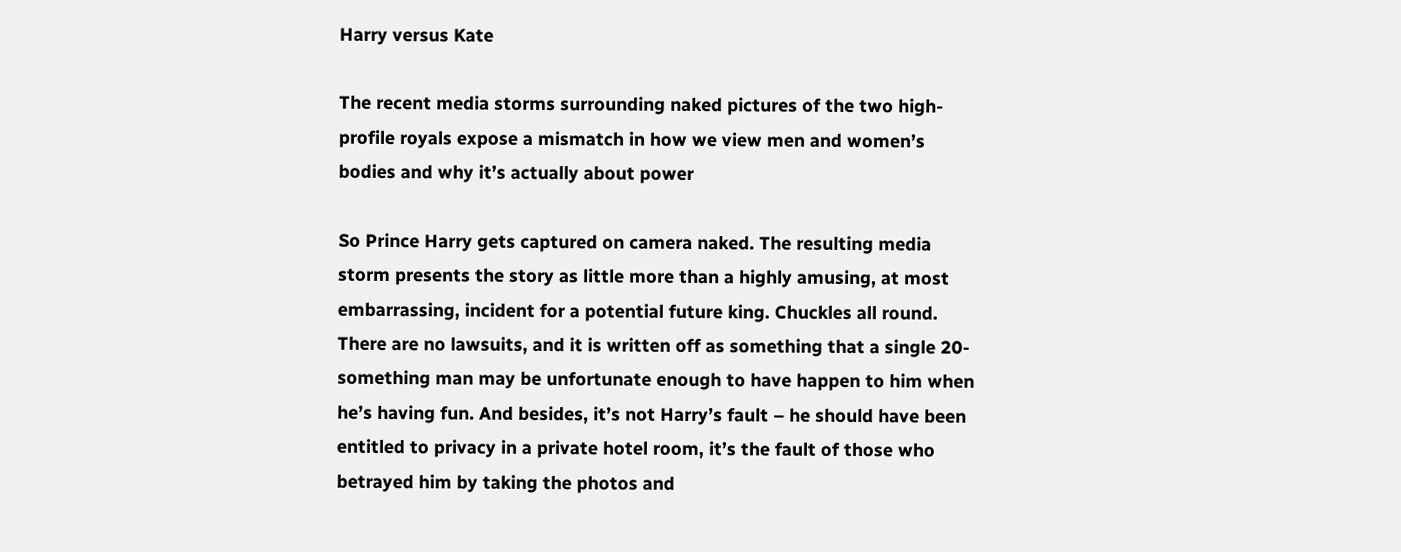Harry versus Kate

The recent media storms surrounding naked pictures of the two high-profile royals expose a mismatch in how we view men and women’s bodies and why it’s actually about power

So Prince Harry gets captured on camera naked. The resulting media storm presents the story as little more than a highly amusing, at most embarrassing, incident for a potential future king. Chuckles all round. There are no lawsuits, and it is written off as something that a single 20-something man may be unfortunate enough to have happen to him when he’s having fun. And besides, it’s not Harry’s fault – he should have been entitled to privacy in a private hotel room, it’s the fault of those who betrayed him by taking the photos and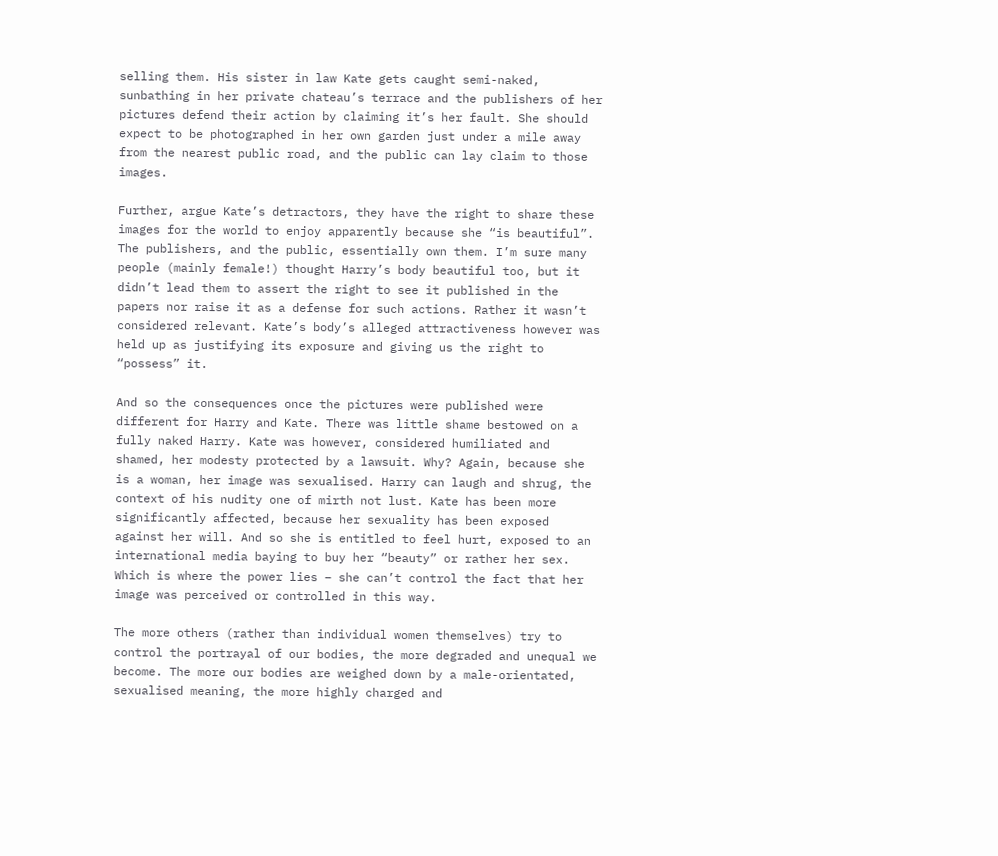selling them. His sister in law Kate gets caught semi-naked, sunbathing in her private chateau’s terrace and the publishers of her pictures defend their action by claiming it’s her fault. She should expect to be photographed in her own garden just under a mile away from the nearest public road, and the public can lay claim to those images.

Further, argue Kate’s detractors, they have the right to share these images for the world to enjoy apparently because she “is beautiful”. The publishers, and the public, essentially own them. I’m sure many people (mainly female!) thought Harry’s body beautiful too, but it didn’t lead them to assert the right to see it published in the papers nor raise it as a defense for such actions. Rather it wasn’t considered relevant. Kate’s body’s alleged attractiveness however was held up as justifying its exposure and giving us the right to “possess” it.

And so the consequences once the pictures were published were different for Harry and Kate. There was little shame bestowed on a fully naked Harry. Kate was however, considered humiliated and shamed, her modesty protected by a lawsuit. Why? Again, because she is a woman, her image was sexualised. Harry can laugh and shrug, the context of his nudity one of mirth not lust. Kate has been more significantly affected, because her sexuality has been exposed against her will. And so she is entitled to feel hurt, exposed to an international media baying to buy her “beauty” or rather her sex. Which is where the power lies – she can’t control the fact that her image was perceived or controlled in this way.

The more others (rather than individual women themselves) try to control the portrayal of our bodies, the more degraded and unequal we become. The more our bodies are weighed down by a male-orientated, sexualised meaning, the more highly charged and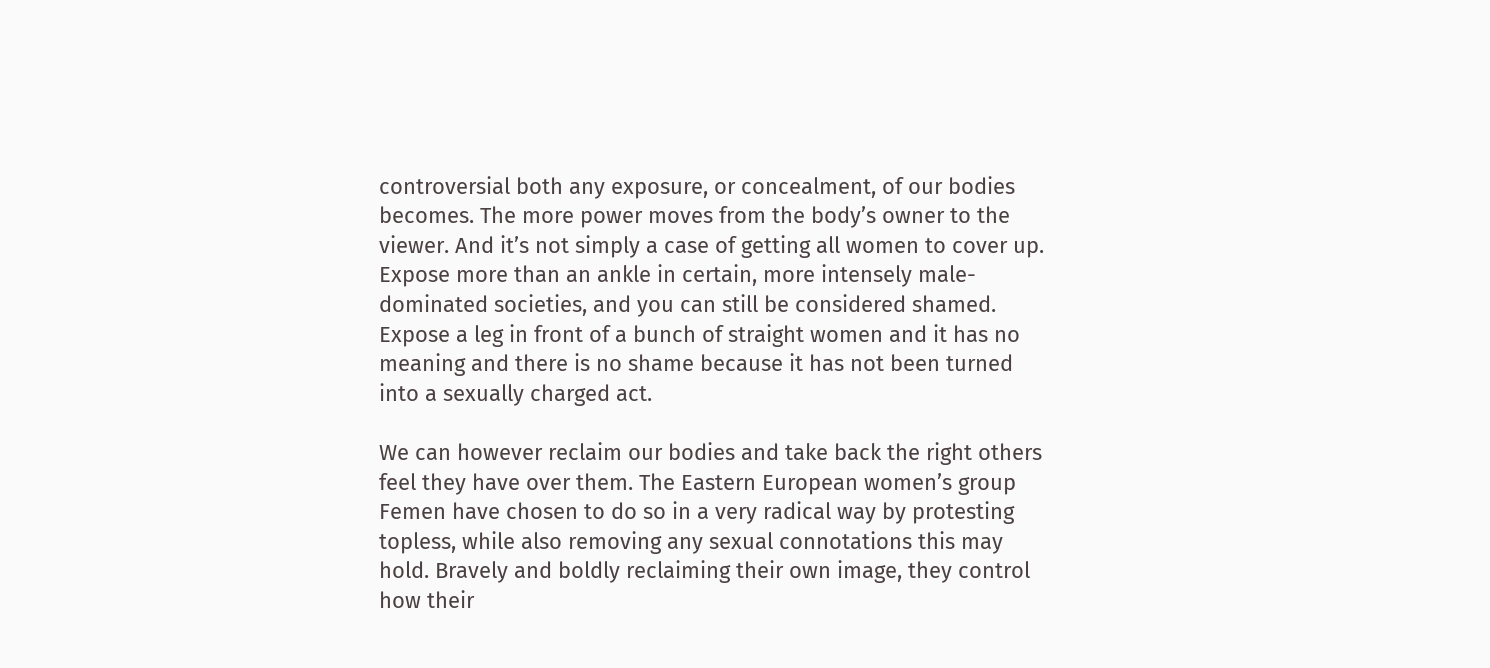controversial both any exposure, or concealment, of our bodies becomes. The more power moves from the body’s owner to the viewer. And it’s not simply a case of getting all women to cover up. Expose more than an ankle in certain, more intensely male-dominated societies, and you can still be considered shamed. Expose a leg in front of a bunch of straight women and it has no meaning and there is no shame because it has not been turned into a sexually charged act.

We can however reclaim our bodies and take back the right others feel they have over them. The Eastern European women’s group Femen have chosen to do so in a very radical way by protesting topless, while also removing any sexual connotations this may hold. Bravely and boldly reclaiming their own image, they control how their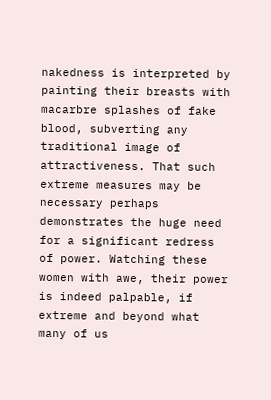nakedness is interpreted by painting their breasts with macarbre splashes of fake blood, subverting any traditional image of attractiveness. That such extreme measures may be necessary perhaps demonstrates the huge need for a significant redress of power. Watching these women with awe, their power is indeed palpable, if extreme and beyond what many of us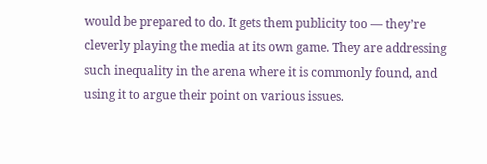would be prepared to do. It gets them publicity too — they’re cleverly playing the media at its own game. They are addressing such inequality in the arena where it is commonly found, and using it to argue their point on various issues.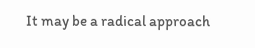It may be a radical approach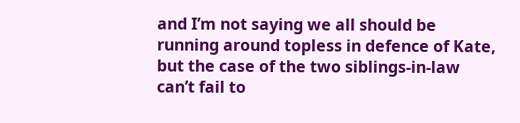and I’m not saying we all should be running around topless in defence of Kate, but the case of the two siblings-in-law can’t fail to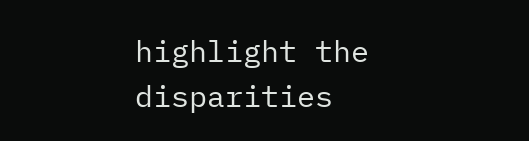highlight the disparities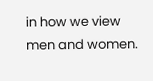in how we view men and women.